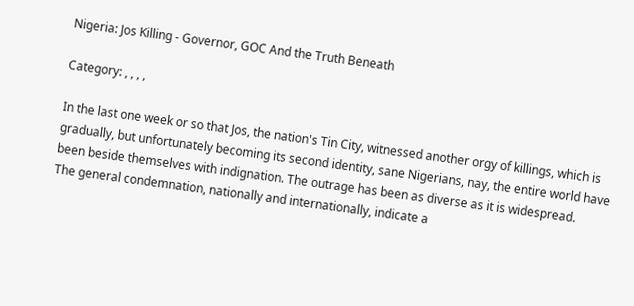Nigeria: Jos Killing - Governor, GOC And the Truth Beneath

Category: , , , ,

In the last one week or so that Jos, the nation's Tin City, witnessed another orgy of killings, which is gradually, but unfortunately becoming its second identity, sane Nigerians, nay, the entire world have been beside themselves with indignation. The outrage has been as diverse as it is widespread.
The general condemnation, nationally and internationally, indicate a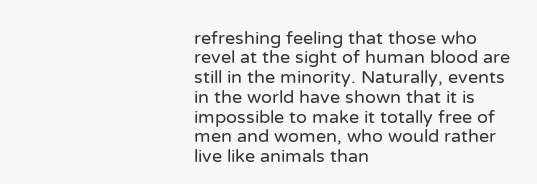refreshing feeling that those who revel at the sight of human blood are still in the minority. Naturally, events in the world have shown that it is impossible to make it totally free of men and women, who would rather live like animals than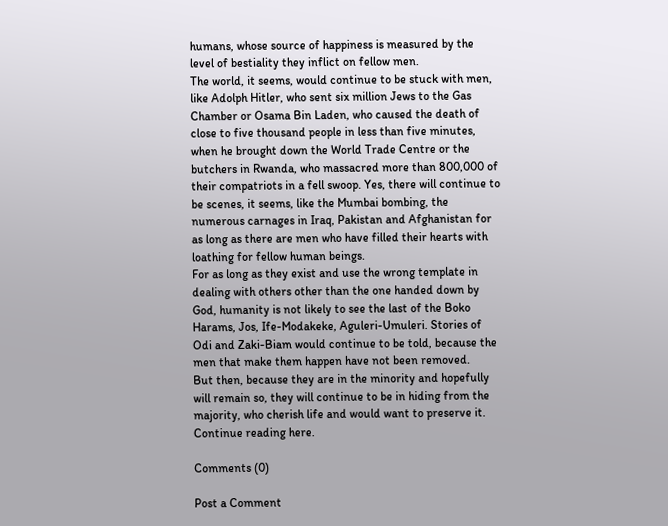humans, whose source of happiness is measured by the level of bestiality they inflict on fellow men.
The world, it seems, would continue to be stuck with men, like Adolph Hitler, who sent six million Jews to the Gas Chamber or Osama Bin Laden, who caused the death of close to five thousand people in less than five minutes, when he brought down the World Trade Centre or the butchers in Rwanda, who massacred more than 800,000 of their compatriots in a fell swoop. Yes, there will continue to be scenes, it seems, like the Mumbai bombing, the numerous carnages in Iraq, Pakistan and Afghanistan for as long as there are men who have filled their hearts with loathing for fellow human beings.
For as long as they exist and use the wrong template in dealing with others other than the one handed down by God, humanity is not likely to see the last of the Boko Harams, Jos, Ife-Modakeke, Aguleri-Umuleri. Stories of Odi and Zaki-Biam would continue to be told, because the men that make them happen have not been removed.
But then, because they are in the minority and hopefully will remain so, they will continue to be in hiding from the majority, who cherish life and would want to preserve it.
Continue reading here.

Comments (0)

Post a Comment